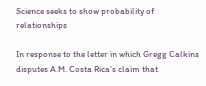Science seeks to show probability of relationships

In response to the letter in which Gregg Calkins disputes A.M. Costa Rica’s claim that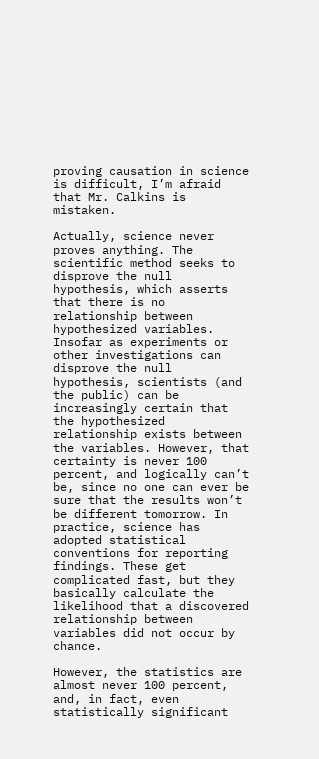proving causation in science is difficult, I’m afraid that Mr. Calkins is mistaken.

Actually, science never proves anything. The scientific method seeks to disprove the null hypothesis, which asserts that there is no relationship between hypothesized variables. Insofar as experiments or other investigations can disprove the null hypothesis, scientists (and the public) can be increasingly certain that the hypothesized relationship exists between the variables. However, that certainty is never 100 percent, and logically can’t be, since no one can ever be sure that the results won’t be different tomorrow. In practice, science has adopted statistical conventions for reporting findings. These get complicated fast, but they basically calculate the likelihood that a discovered relationship between variables did not occur by chance.

However, the statistics are almost never 100 percent, and, in fact, even statistically significant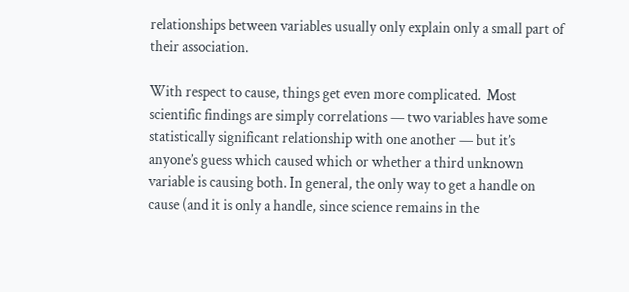relationships between variables usually only explain only a small part of their association.

With respect to cause, things get even more complicated.  Most scientific findings are simply correlations — two variables have some statistically significant relationship with one another — but it’s anyone’s guess which caused which or whether a third unknown variable is causing both. In general, the only way to get a handle on cause (and it is only a handle, since science remains in the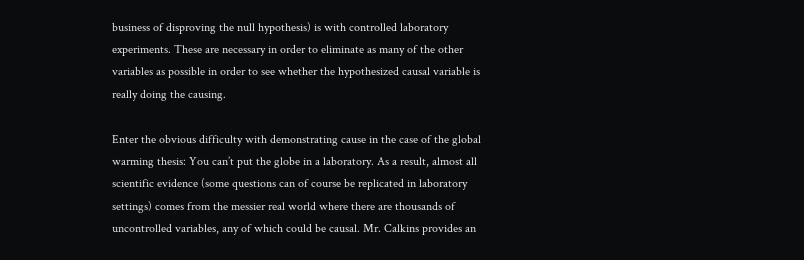business of disproving the null hypothesis) is with controlled laboratory experiments. These are necessary in order to eliminate as many of the other variables as possible in order to see whether the hypothesized causal variable is really doing the causing.

Enter the obvious difficulty with demonstrating cause in the case of the global warming thesis: You can’t put the globe in a laboratory. As a result, almost all scientific evidence (some questions can of course be replicated in laboratory settings) comes from the messier real world where there are thousands of uncontrolled variables, any of which could be causal. Mr. Calkins provides an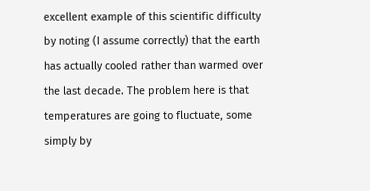excellent example of this scientific difficulty by noting (I assume correctly) that the earth has actually cooled rather than warmed over the last decade. The problem here is that temperatures are going to fluctuate, some simply by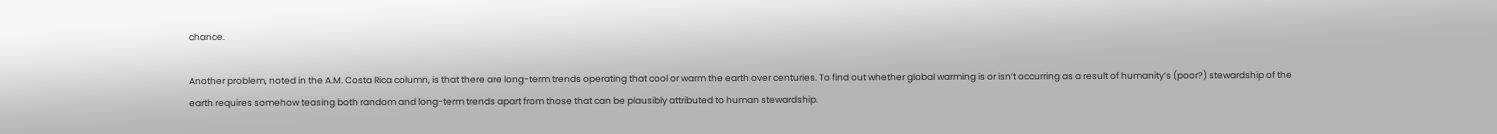chance.

Another problem, noted in the A.M. Costa Rica column, is that there are long-term trends operating that cool or warm the earth over centuries. To find out whether global warming is or isn’t occurring as a result of humanity’s (poor?) stewardship of the earth requires somehow teasing both random and long-term trends apart from those that can be plausibly attributed to human stewardship.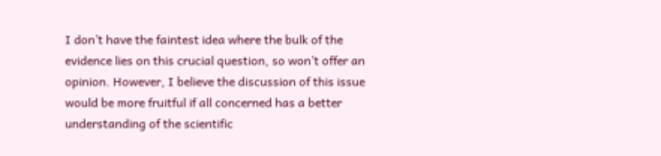I don’t have the faintest idea where the bulk of the evidence lies on this crucial question, so won’t offer an opinion. However, I believe the discussion of this issue would be more fruitful if all concerned has a better understanding of the scientific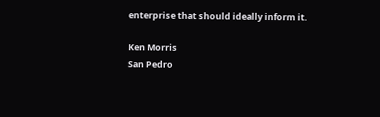enterprise that should ideally inform it.

Ken Morris
San Pedro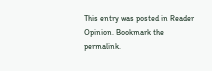This entry was posted in Reader Opinion. Bookmark the permalink.